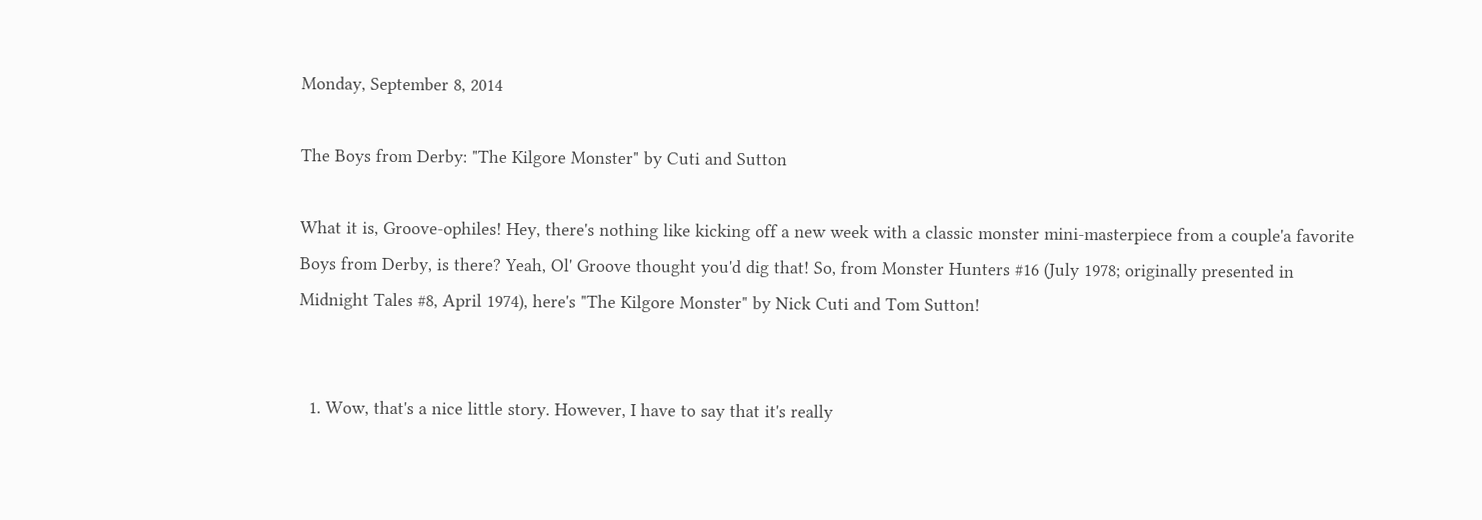Monday, September 8, 2014

The Boys from Derby: "The Kilgore Monster" by Cuti and Sutton

What it is, Groove-ophiles! Hey, there's nothing like kicking off a new week with a classic monster mini-masterpiece from a couple'a favorite Boys from Derby, is there? Yeah, Ol' Groove thought you'd dig that! So, from Monster Hunters #16 (July 1978; originally presented in Midnight Tales #8, April 1974), here's "The Kilgore Monster" by Nick Cuti and Tom Sutton!


  1. Wow, that's a nice little story. However, I have to say that it's really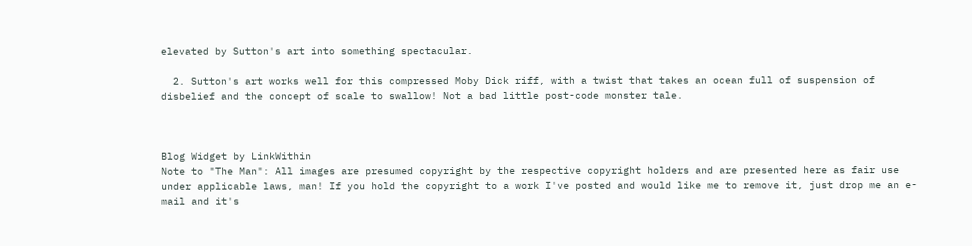elevated by Sutton's art into something spectacular.

  2. Sutton's art works well for this compressed Moby Dick riff, with a twist that takes an ocean full of suspension of disbelief and the concept of scale to swallow! Not a bad little post-code monster tale.



Blog Widget by LinkWithin
Note to "The Man": All images are presumed copyright by the respective copyright holders and are presented here as fair use under applicable laws, man! If you hold the copyright to a work I've posted and would like me to remove it, just drop me an e-mail and it's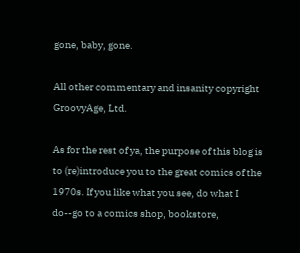gone, baby, gone.

All other commentary and insanity copyright GroovyAge, Ltd.

As for the rest of ya, the purpose of this blog is to (re)introduce you to the great comics of the 1970s. If you like what you see, do what I do--go to a comics shop, bookstore,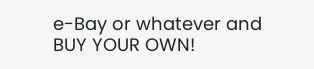e-Bay or whatever and BUY YOUR OWN!